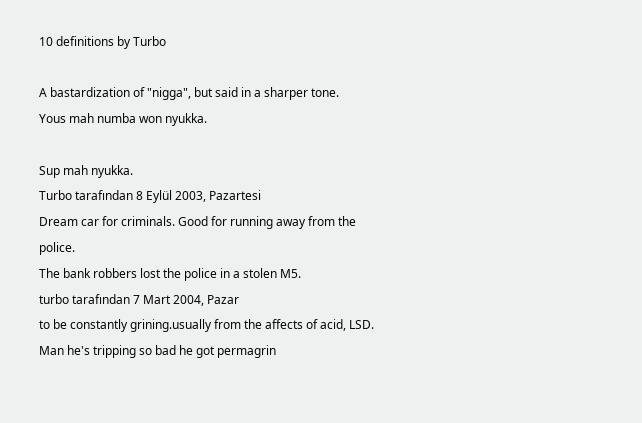10 definitions by Turbo

A bastardization of "nigga", but said in a sharper tone.
Yous mah numba won nyukka.

Sup mah nyukka.
Turbo tarafından 8 Eylül 2003, Pazartesi
Dream car for criminals. Good for running away from the police.
The bank robbers lost the police in a stolen M5.
turbo tarafından 7 Mart 2004, Pazar
to be constantly grining.usually from the affects of acid, LSD.
Man he's tripping so bad he got permagrin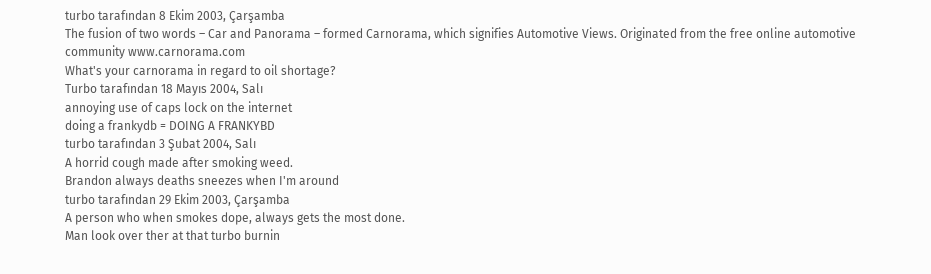turbo tarafından 8 Ekim 2003, Çarşamba
The fusion of two words – Car and Panorama – formed Carnorama, which signifies Automotive Views. Originated from the free online automotive community www.carnorama.com
What's your carnorama in regard to oil shortage?
Turbo tarafından 18 Mayıs 2004, Salı
annoying use of caps lock on the internet
doing a frankydb = DOING A FRANKYBD
turbo tarafından 3 Şubat 2004, Salı
A horrid cough made after smoking weed.
Brandon always deaths sneezes when I'm around
turbo tarafından 29 Ekim 2003, Çarşamba
A person who when smokes dope, always gets the most done.
Man look over ther at that turbo burnin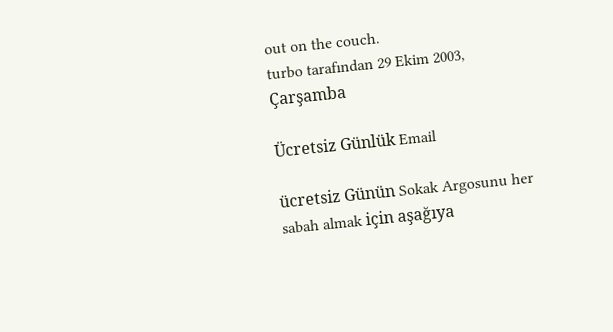out on the couch.
turbo tarafından 29 Ekim 2003, Çarşamba

Ücretsiz Günlük Email

ücretsiz Günün Sokak Argosunu her sabah almak için aşağıya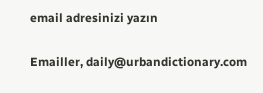email adresinizi yazın

Emailler, daily@urbandictionary.com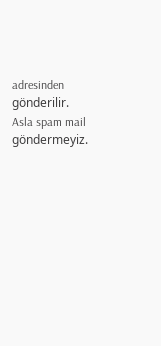adresinden gönderilir. Asla spam mail göndermeyiz.